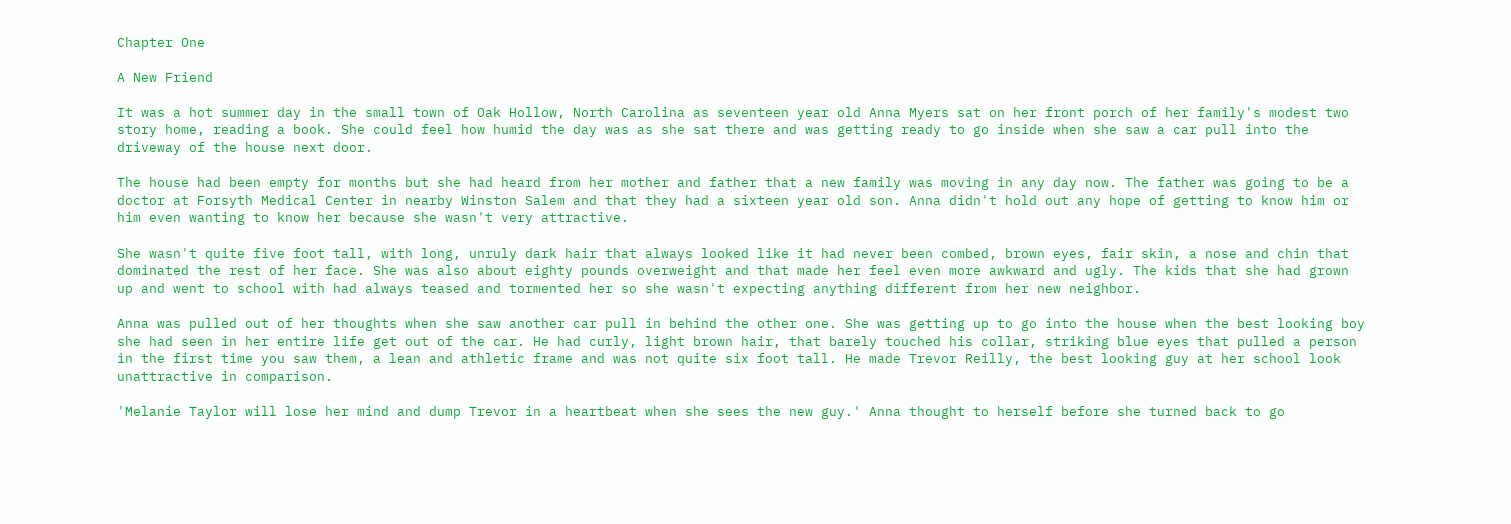Chapter One

A New Friend

It was a hot summer day in the small town of Oak Hollow, North Carolina as seventeen year old Anna Myers sat on her front porch of her family's modest two story home, reading a book. She could feel how humid the day was as she sat there and was getting ready to go inside when she saw a car pull into the driveway of the house next door.

The house had been empty for months but she had heard from her mother and father that a new family was moving in any day now. The father was going to be a doctor at Forsyth Medical Center in nearby Winston Salem and that they had a sixteen year old son. Anna didn't hold out any hope of getting to know him or him even wanting to know her because she wasn't very attractive.

She wasn't quite five foot tall, with long, unruly dark hair that always looked like it had never been combed, brown eyes, fair skin, a nose and chin that dominated the rest of her face. She was also about eighty pounds overweight and that made her feel even more awkward and ugly. The kids that she had grown up and went to school with had always teased and tormented her so she wasn't expecting anything different from her new neighbor.

Anna was pulled out of her thoughts when she saw another car pull in behind the other one. She was getting up to go into the house when the best looking boy she had seen in her entire life get out of the car. He had curly, light brown hair, that barely touched his collar, striking blue eyes that pulled a person in the first time you saw them, a lean and athletic frame and was not quite six foot tall. He made Trevor Reilly, the best looking guy at her school look unattractive in comparison.

'Melanie Taylor will lose her mind and dump Trevor in a heartbeat when she sees the new guy.' Anna thought to herself before she turned back to go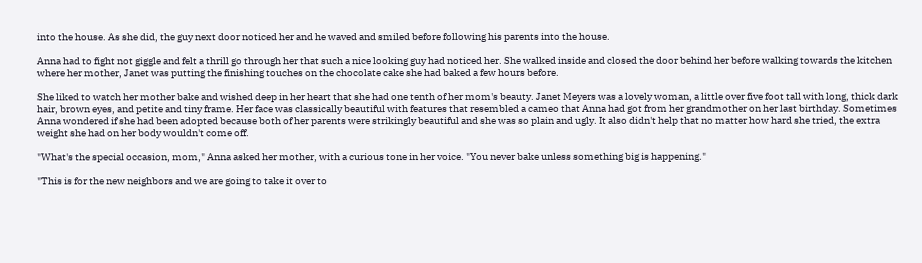into the house. As she did, the guy next door noticed her and he waved and smiled before following his parents into the house.

Anna had to fight not giggle and felt a thrill go through her that such a nice looking guy had noticed her. She walked inside and closed the door behind her before walking towards the kitchen where her mother, Janet was putting the finishing touches on the chocolate cake she had baked a few hours before.

She liked to watch her mother bake and wished deep in her heart that she had one tenth of her mom's beauty. Janet Meyers was a lovely woman, a little over five foot tall with long, thick dark hair, brown eyes, and petite and tiny frame. Her face was classically beautiful with features that resembled a cameo that Anna had got from her grandmother on her last birthday. Sometimes Anna wondered if she had been adopted because both of her parents were strikingly beautiful and she was so plain and ugly. It also didn't help that no matter how hard she tried, the extra weight she had on her body wouldn't come off.

"What's the special occasion, mom," Anna asked her mother, with a curious tone in her voice. "You never bake unless something big is happening."

"This is for the new neighbors and we are going to take it over to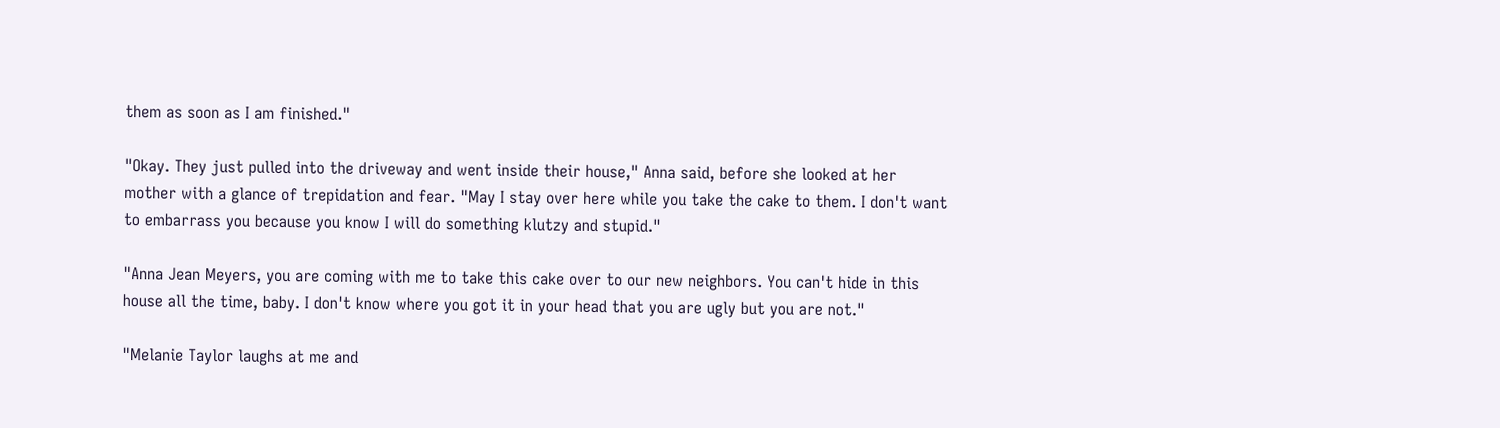them as soon as I am finished."

"Okay. They just pulled into the driveway and went inside their house," Anna said, before she looked at her mother with a glance of trepidation and fear. "May I stay over here while you take the cake to them. I don't want to embarrass you because you know I will do something klutzy and stupid."

"Anna Jean Meyers, you are coming with me to take this cake over to our new neighbors. You can't hide in this house all the time, baby. I don't know where you got it in your head that you are ugly but you are not."

"Melanie Taylor laughs at me and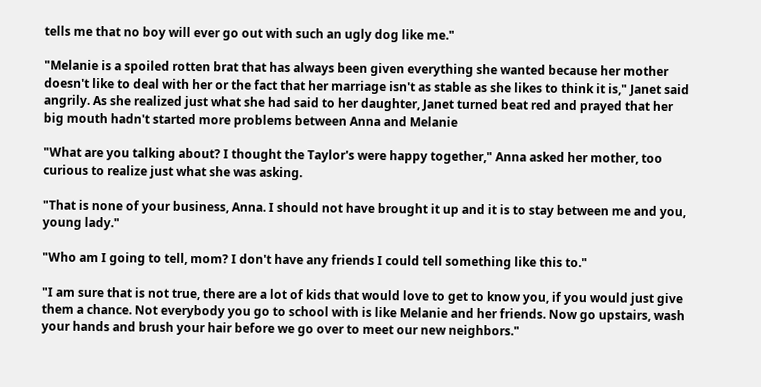tells me that no boy will ever go out with such an ugly dog like me."

"Melanie is a spoiled rotten brat that has always been given everything she wanted because her mother doesn't like to deal with her or the fact that her marriage isn't as stable as she likes to think it is," Janet said angrily. As she realized just what she had said to her daughter, Janet turned beat red and prayed that her big mouth hadn't started more problems between Anna and Melanie

"What are you talking about? I thought the Taylor's were happy together," Anna asked her mother, too curious to realize just what she was asking.

"That is none of your business, Anna. I should not have brought it up and it is to stay between me and you, young lady."

"Who am I going to tell, mom? I don't have any friends I could tell something like this to."

"I am sure that is not true, there are a lot of kids that would love to get to know you, if you would just give them a chance. Not everybody you go to school with is like Melanie and her friends. Now go upstairs, wash your hands and brush your hair before we go over to meet our new neighbors."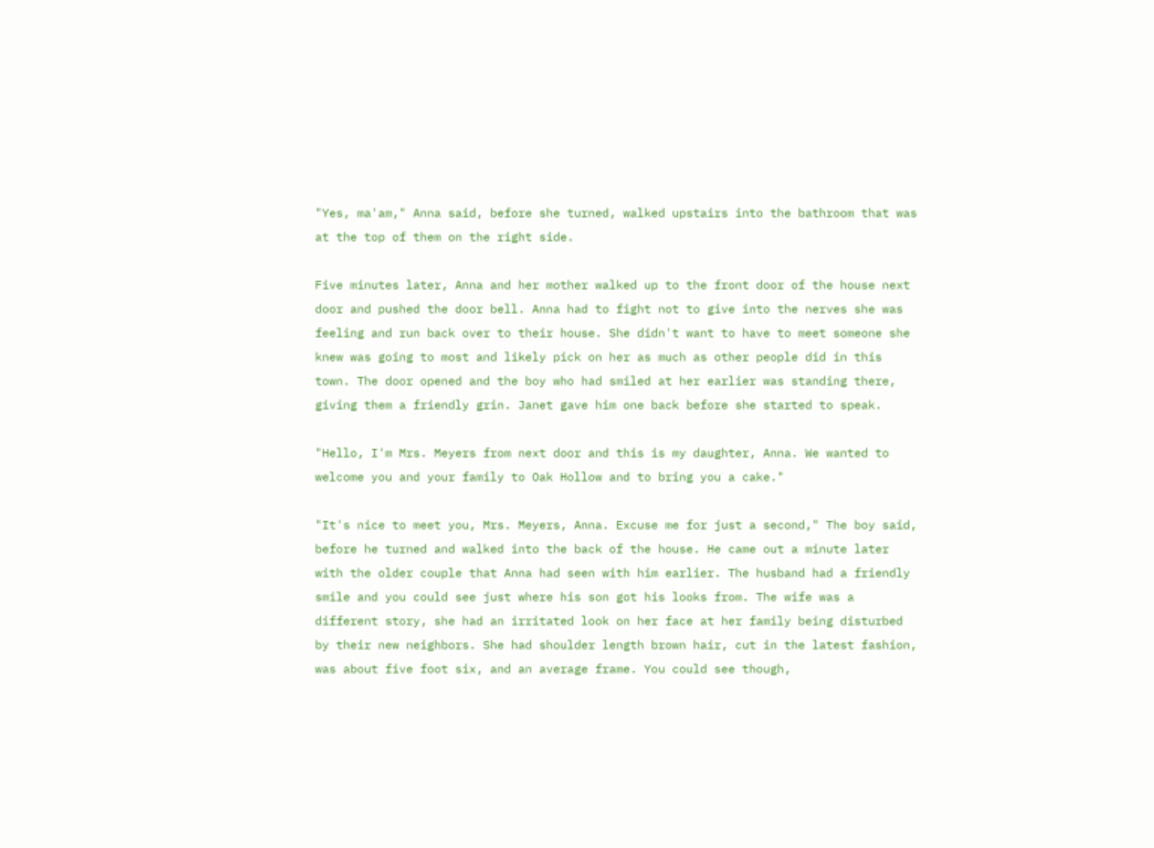"Yes, ma'am," Anna said, before she turned, walked upstairs into the bathroom that was at the top of them on the right side.

Five minutes later, Anna and her mother walked up to the front door of the house next door and pushed the door bell. Anna had to fight not to give into the nerves she was feeling and run back over to their house. She didn't want to have to meet someone she knew was going to most and likely pick on her as much as other people did in this town. The door opened and the boy who had smiled at her earlier was standing there, giving them a friendly grin. Janet gave him one back before she started to speak.

"Hello, I'm Mrs. Meyers from next door and this is my daughter, Anna. We wanted to welcome you and your family to Oak Hollow and to bring you a cake."

"It's nice to meet you, Mrs. Meyers, Anna. Excuse me for just a second," The boy said, before he turned and walked into the back of the house. He came out a minute later with the older couple that Anna had seen with him earlier. The husband had a friendly smile and you could see just where his son got his looks from. The wife was a different story, she had an irritated look on her face at her family being disturbed by their new neighbors. She had shoulder length brown hair, cut in the latest fashion, was about five foot six, and an average frame. You could see though,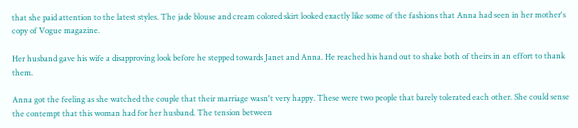that she paid attention to the latest styles. The jade blouse and cream colored skirt looked exactly like some of the fashions that Anna had seen in her mother's copy of Vogue magazine.

Her husband gave his wife a disapproving look before he stepped towards Janet and Anna. He reached his hand out to shake both of theirs in an effort to thank them.

Anna got the feeling as she watched the couple that their marriage wasn't very happy. These were two people that barely tolerated each other. She could sense the contempt that this woman had for her husband. The tension between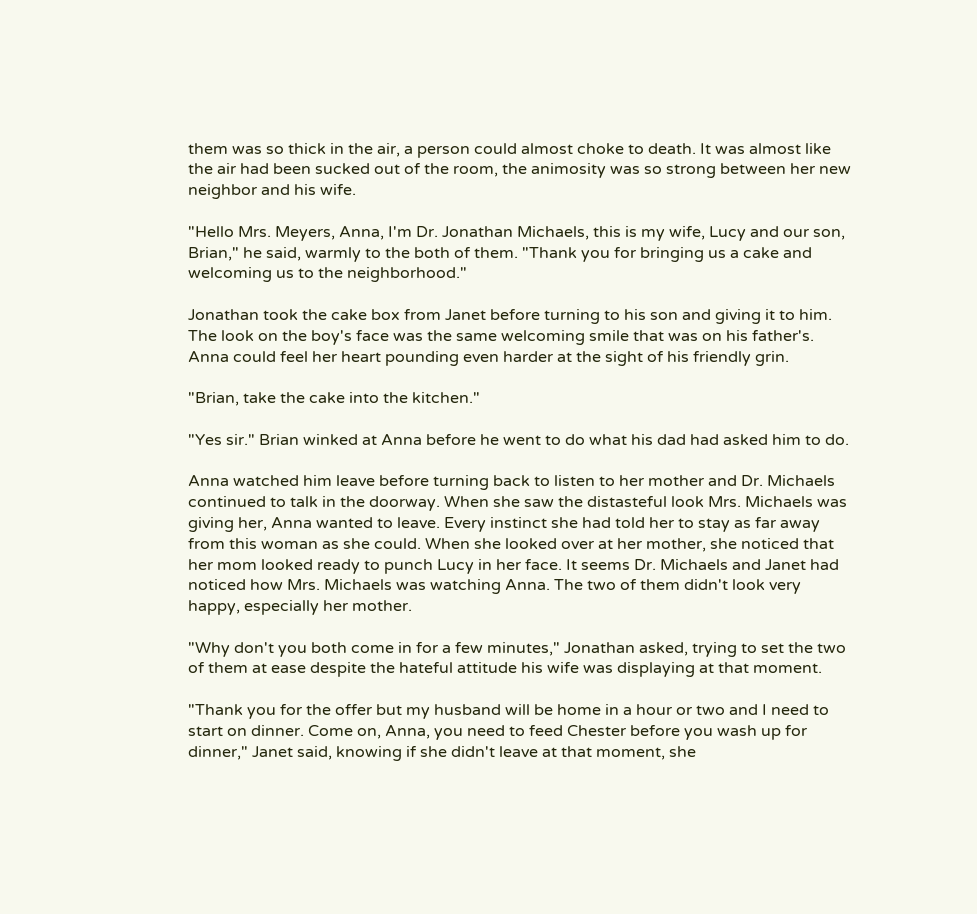them was so thick in the air, a person could almost choke to death. It was almost like the air had been sucked out of the room, the animosity was so strong between her new neighbor and his wife.

"Hello Mrs. Meyers, Anna, I'm Dr. Jonathan Michaels, this is my wife, Lucy and our son, Brian," he said, warmly to the both of them. "Thank you for bringing us a cake and welcoming us to the neighborhood."

Jonathan took the cake box from Janet before turning to his son and giving it to him. The look on the boy's face was the same welcoming smile that was on his father's. Anna could feel her heart pounding even harder at the sight of his friendly grin.

"Brian, take the cake into the kitchen."

"Yes sir." Brian winked at Anna before he went to do what his dad had asked him to do.

Anna watched him leave before turning back to listen to her mother and Dr. Michaels continued to talk in the doorway. When she saw the distasteful look Mrs. Michaels was giving her, Anna wanted to leave. Every instinct she had told her to stay as far away from this woman as she could. When she looked over at her mother, she noticed that her mom looked ready to punch Lucy in her face. It seems Dr. Michaels and Janet had noticed how Mrs. Michaels was watching Anna. The two of them didn't look very happy, especially her mother.

"Why don't you both come in for a few minutes," Jonathan asked, trying to set the two of them at ease despite the hateful attitude his wife was displaying at that moment.

"Thank you for the offer but my husband will be home in a hour or two and I need to start on dinner. Come on, Anna, you need to feed Chester before you wash up for dinner," Janet said, knowing if she didn't leave at that moment, she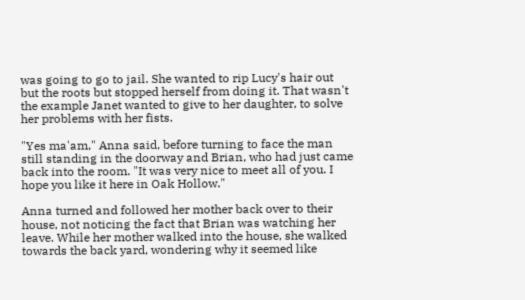was going to go to jail. She wanted to rip Lucy's hair out but the roots but stopped herself from doing it. That wasn't the example Janet wanted to give to her daughter, to solve her problems with her fists.

"Yes ma'am," Anna said, before turning to face the man still standing in the doorway and Brian, who had just came back into the room. "It was very nice to meet all of you. I hope you like it here in Oak Hollow."

Anna turned and followed her mother back over to their house, not noticing the fact that Brian was watching her leave. While her mother walked into the house, she walked towards the back yard, wondering why it seemed like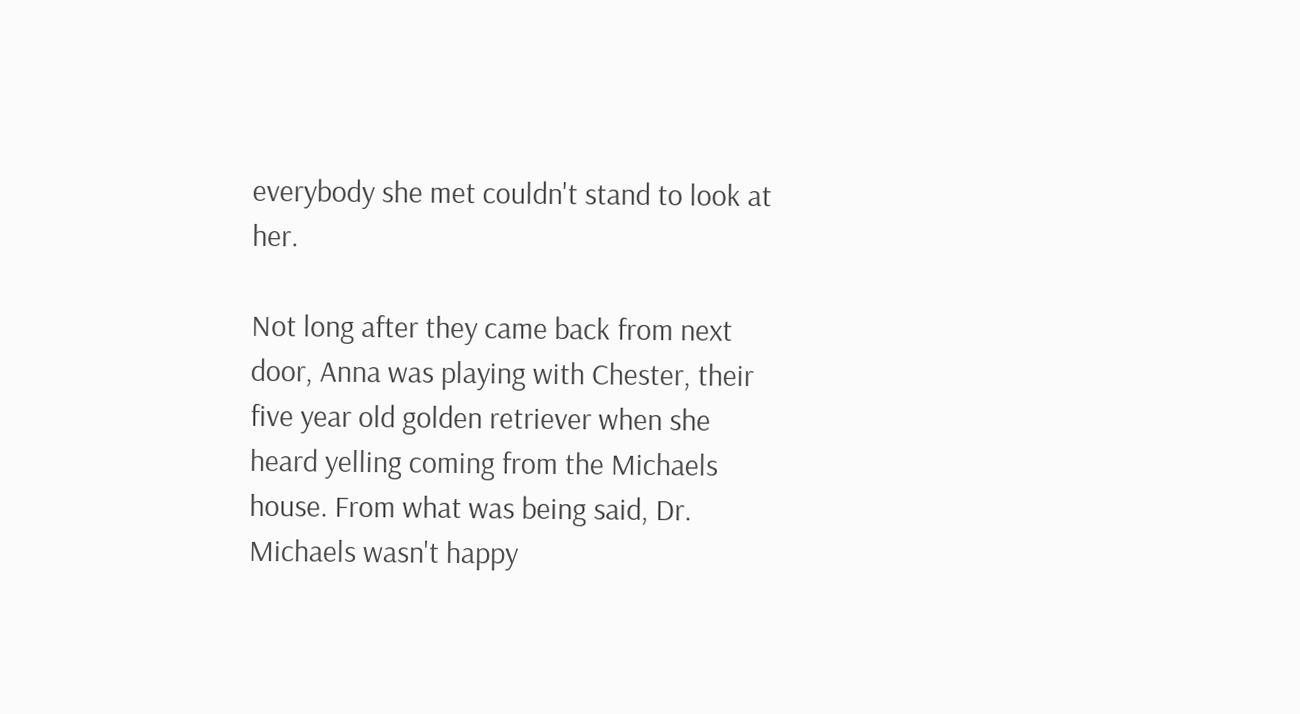everybody she met couldn't stand to look at her.

Not long after they came back from next door, Anna was playing with Chester, their five year old golden retriever when she heard yelling coming from the Michaels house. From what was being said, Dr. Michaels wasn't happy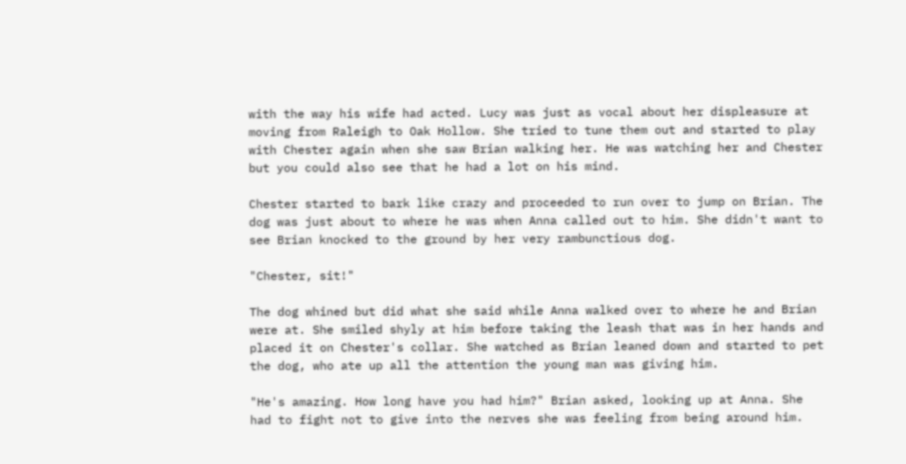with the way his wife had acted. Lucy was just as vocal about her displeasure at moving from Raleigh to Oak Hollow. She tried to tune them out and started to play with Chester again when she saw Brian walking her. He was watching her and Chester but you could also see that he had a lot on his mind.

Chester started to bark like crazy and proceeded to run over to jump on Brian. The dog was just about to where he was when Anna called out to him. She didn't want to see Brian knocked to the ground by her very rambunctious dog.

"Chester, sit!"

The dog whined but did what she said while Anna walked over to where he and Brian were at. She smiled shyly at him before taking the leash that was in her hands and placed it on Chester's collar. She watched as Brian leaned down and started to pet the dog, who ate up all the attention the young man was giving him.

"He's amazing. How long have you had him?" Brian asked, looking up at Anna. She had to fight not to give into the nerves she was feeling from being around him.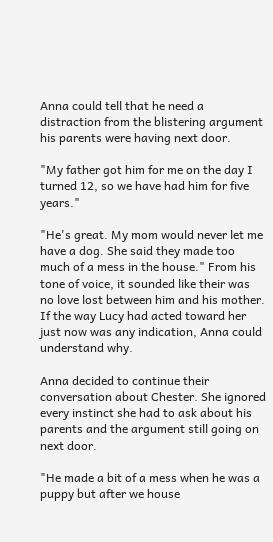Anna could tell that he need a distraction from the blistering argument his parents were having next door.

"My father got him for me on the day I turned 12, so we have had him for five years."

"He's great. My mom would never let me have a dog. She said they made too much of a mess in the house." From his tone of voice, it sounded like their was no love lost between him and his mother. If the way Lucy had acted toward her just now was any indication, Anna could understand why.

Anna decided to continue their conversation about Chester. She ignored every instinct she had to ask about his parents and the argument still going on next door.

"He made a bit of a mess when he was a puppy but after we house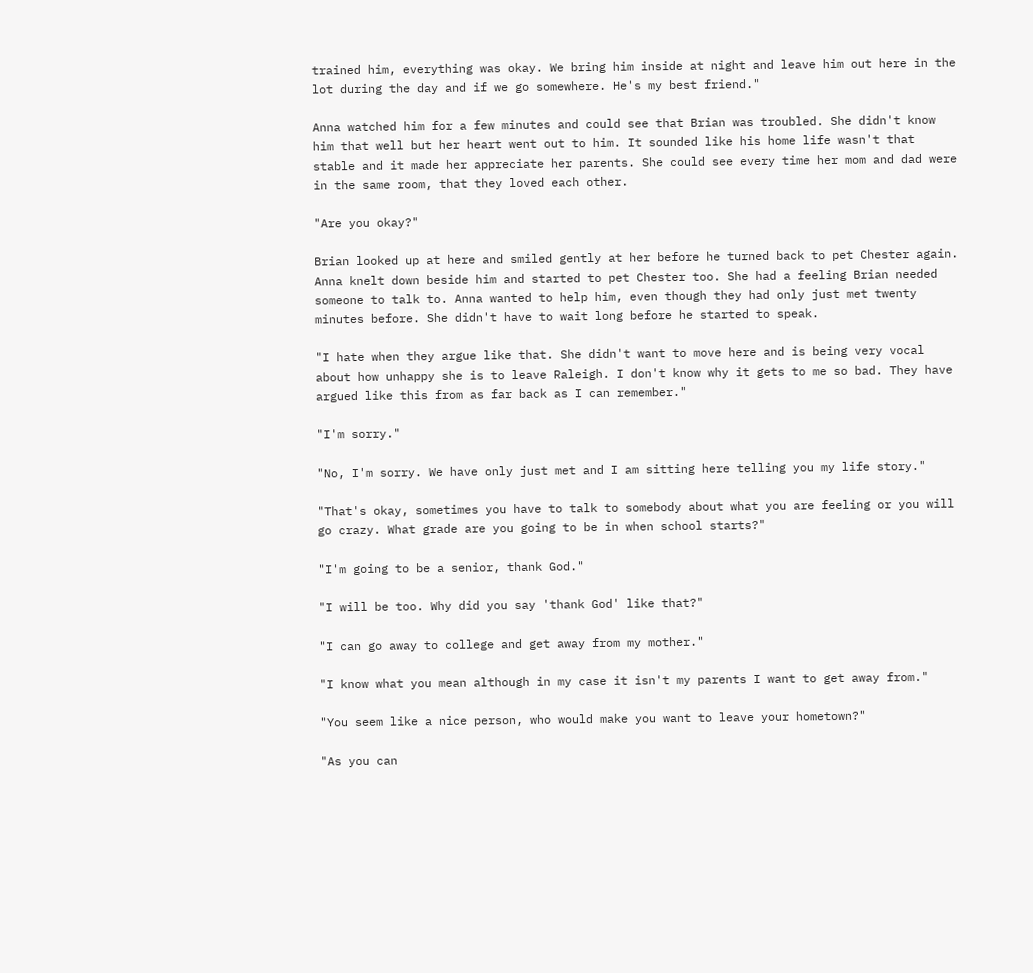trained him, everything was okay. We bring him inside at night and leave him out here in the lot during the day and if we go somewhere. He's my best friend."

Anna watched him for a few minutes and could see that Brian was troubled. She didn't know him that well but her heart went out to him. It sounded like his home life wasn't that stable and it made her appreciate her parents. She could see every time her mom and dad were in the same room, that they loved each other.

"Are you okay?"

Brian looked up at here and smiled gently at her before he turned back to pet Chester again. Anna knelt down beside him and started to pet Chester too. She had a feeling Brian needed someone to talk to. Anna wanted to help him, even though they had only just met twenty minutes before. She didn't have to wait long before he started to speak.

"I hate when they argue like that. She didn't want to move here and is being very vocal about how unhappy she is to leave Raleigh. I don't know why it gets to me so bad. They have argued like this from as far back as I can remember."

"I'm sorry."

"No, I'm sorry. We have only just met and I am sitting here telling you my life story."

"That's okay, sometimes you have to talk to somebody about what you are feeling or you will go crazy. What grade are you going to be in when school starts?"

"I'm going to be a senior, thank God."

"I will be too. Why did you say 'thank God' like that?"

"I can go away to college and get away from my mother."

"I know what you mean although in my case it isn't my parents I want to get away from."

"You seem like a nice person, who would make you want to leave your hometown?"

"As you can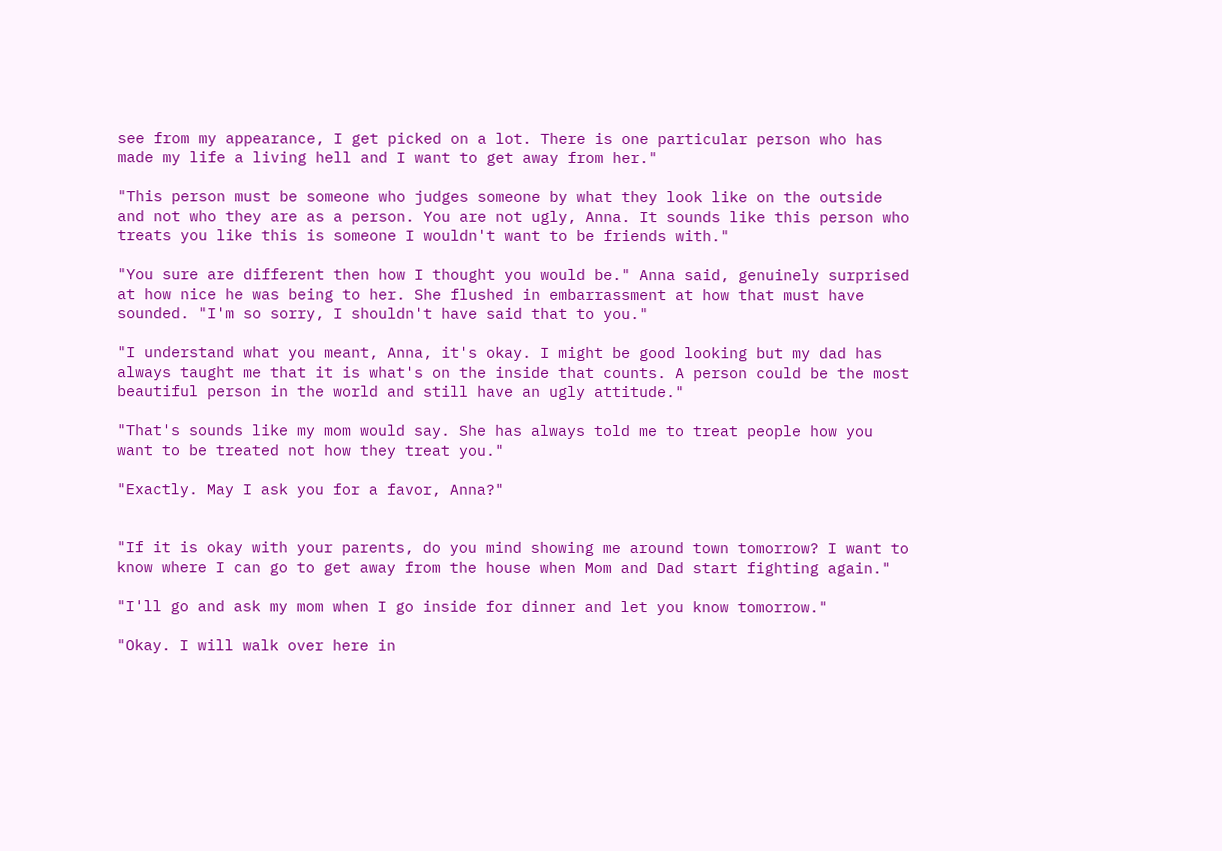see from my appearance, I get picked on a lot. There is one particular person who has made my life a living hell and I want to get away from her."

"This person must be someone who judges someone by what they look like on the outside and not who they are as a person. You are not ugly, Anna. It sounds like this person who treats you like this is someone I wouldn't want to be friends with."

"You sure are different then how I thought you would be." Anna said, genuinely surprised at how nice he was being to her. She flushed in embarrassment at how that must have sounded. "I'm so sorry, I shouldn't have said that to you."

"I understand what you meant, Anna, it's okay. I might be good looking but my dad has always taught me that it is what's on the inside that counts. A person could be the most beautiful person in the world and still have an ugly attitude."

"That's sounds like my mom would say. She has always told me to treat people how you want to be treated not how they treat you."

"Exactly. May I ask you for a favor, Anna?"


"If it is okay with your parents, do you mind showing me around town tomorrow? I want to know where I can go to get away from the house when Mom and Dad start fighting again."

"I'll go and ask my mom when I go inside for dinner and let you know tomorrow."

"Okay. I will walk over here in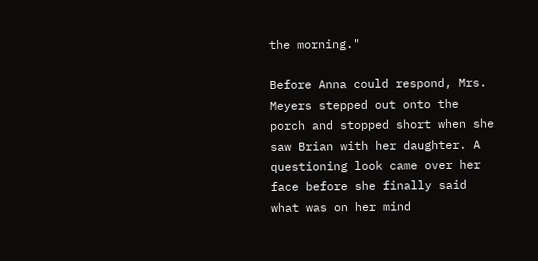the morning."

Before Anna could respond, Mrs. Meyers stepped out onto the porch and stopped short when she saw Brian with her daughter. A questioning look came over her face before she finally said what was on her mind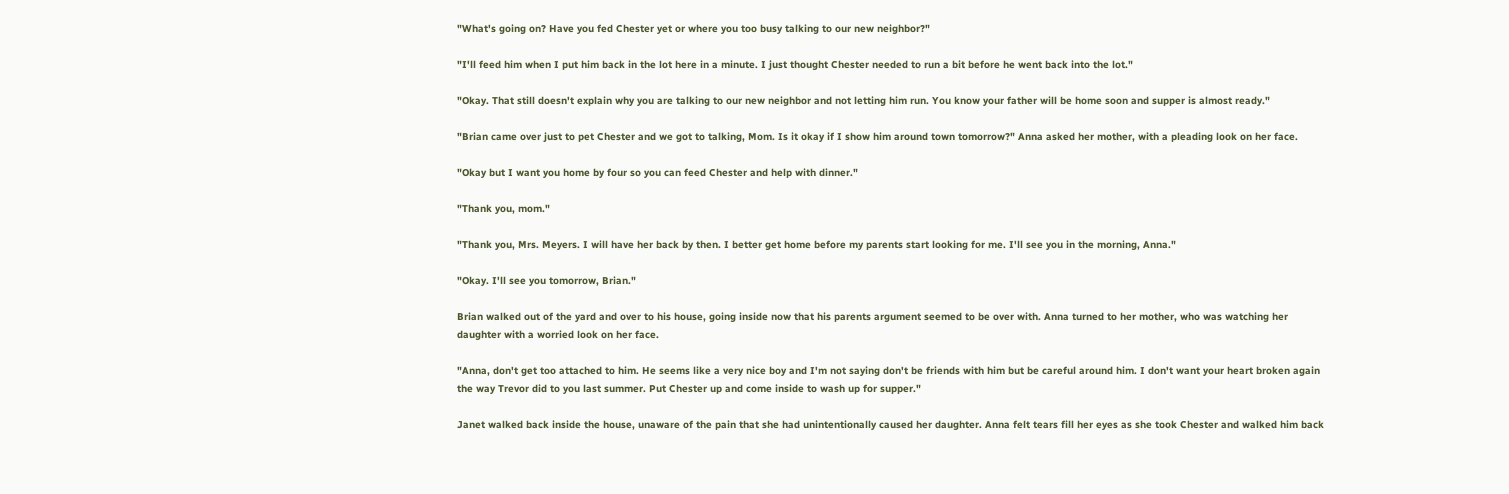"What's going on? Have you fed Chester yet or where you too busy talking to our new neighbor?"

"I'll feed him when I put him back in the lot here in a minute. I just thought Chester needed to run a bit before he went back into the lot."

"Okay. That still doesn't explain why you are talking to our new neighbor and not letting him run. You know your father will be home soon and supper is almost ready."

"Brian came over just to pet Chester and we got to talking, Mom. Is it okay if I show him around town tomorrow?" Anna asked her mother, with a pleading look on her face.

"Okay but I want you home by four so you can feed Chester and help with dinner."

"Thank you, mom."

"Thank you, Mrs. Meyers. I will have her back by then. I better get home before my parents start looking for me. I'll see you in the morning, Anna."

"Okay. I'll see you tomorrow, Brian."

Brian walked out of the yard and over to his house, going inside now that his parents argument seemed to be over with. Anna turned to her mother, who was watching her daughter with a worried look on her face.

"Anna, don't get too attached to him. He seems like a very nice boy and I'm not saying don't be friends with him but be careful around him. I don't want your heart broken again the way Trevor did to you last summer. Put Chester up and come inside to wash up for supper."

Janet walked back inside the house, unaware of the pain that she had unintentionally caused her daughter. Anna felt tears fill her eyes as she took Chester and walked him back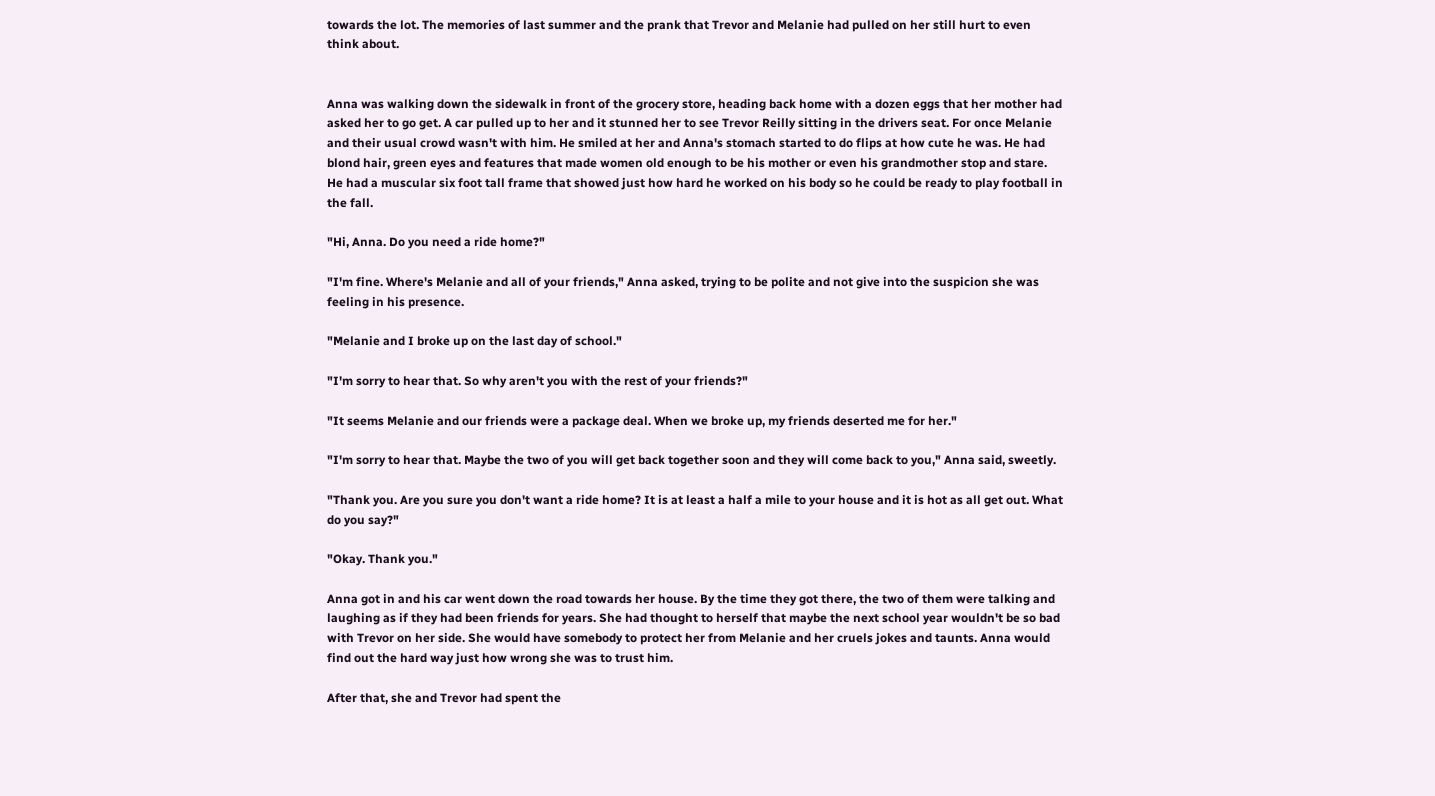towards the lot. The memories of last summer and the prank that Trevor and Melanie had pulled on her still hurt to even think about.


Anna was walking down the sidewalk in front of the grocery store, heading back home with a dozen eggs that her mother had asked her to go get. A car pulled up to her and it stunned her to see Trevor Reilly sitting in the drivers seat. For once Melanie and their usual crowd wasn't with him. He smiled at her and Anna's stomach started to do flips at how cute he was. He had blond hair, green eyes and features that made women old enough to be his mother or even his grandmother stop and stare. He had a muscular six foot tall frame that showed just how hard he worked on his body so he could be ready to play football in the fall.

"Hi, Anna. Do you need a ride home?"

"I'm fine. Where's Melanie and all of your friends," Anna asked, trying to be polite and not give into the suspicion she was feeling in his presence.

"Melanie and I broke up on the last day of school."

"I'm sorry to hear that. So why aren't you with the rest of your friends?"

"It seems Melanie and our friends were a package deal. When we broke up, my friends deserted me for her."

"I'm sorry to hear that. Maybe the two of you will get back together soon and they will come back to you," Anna said, sweetly.

"Thank you. Are you sure you don't want a ride home? It is at least a half a mile to your house and it is hot as all get out. What do you say?"

"Okay. Thank you."

Anna got in and his car went down the road towards her house. By the time they got there, the two of them were talking and laughing as if they had been friends for years. She had thought to herself that maybe the next school year wouldn't be so bad with Trevor on her side. She would have somebody to protect her from Melanie and her cruels jokes and taunts. Anna would find out the hard way just how wrong she was to trust him.

After that, she and Trevor had spent the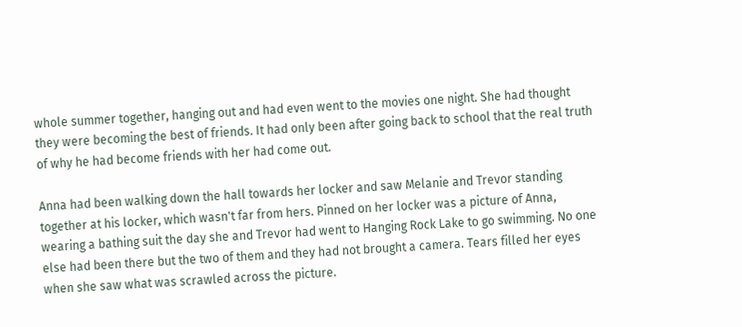whole summer together, hanging out and had even went to the movies one night. She had thought they were becoming the best of friends. It had only been after going back to school that the real truth of why he had become friends with her had come out.

Anna had been walking down the hall towards her locker and saw Melanie and Trevor standing together at his locker, which wasn't far from hers. Pinned on her locker was a picture of Anna, wearing a bathing suit the day she and Trevor had went to Hanging Rock Lake to go swimming. No one else had been there but the two of them and they had not brought a camera. Tears filled her eyes when she saw what was scrawled across the picture.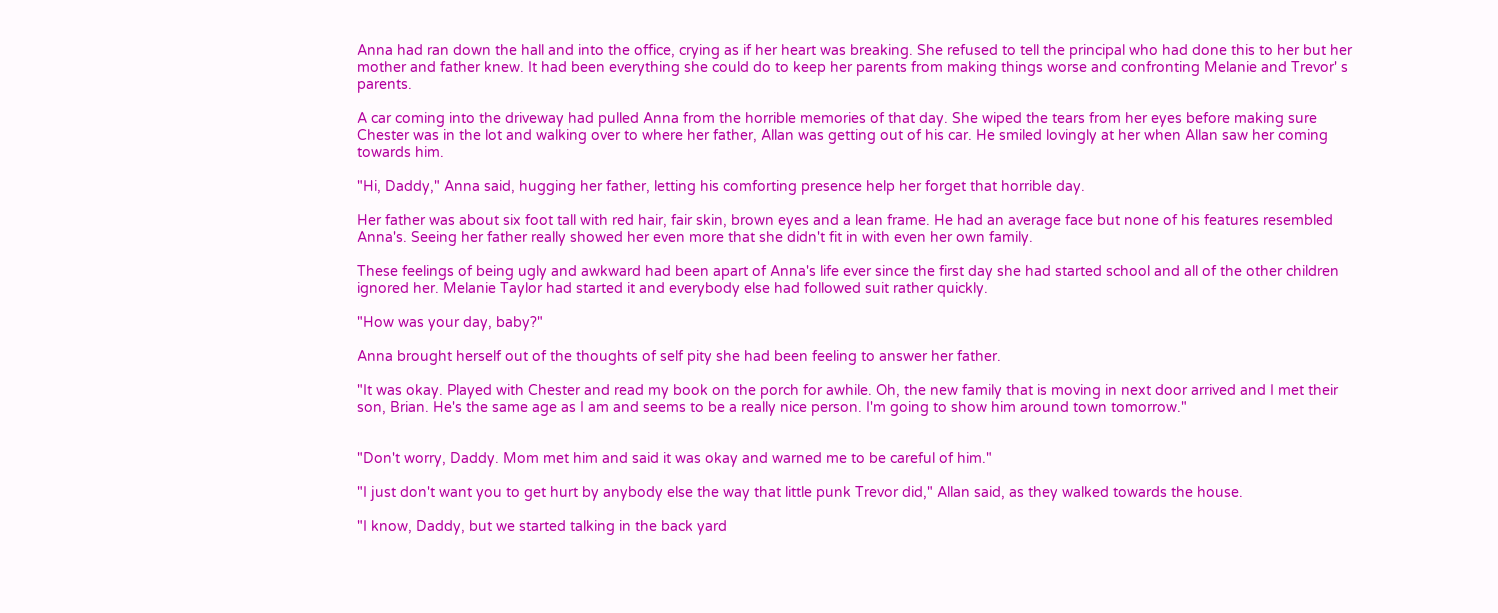Anna had ran down the hall and into the office, crying as if her heart was breaking. She refused to tell the principal who had done this to her but her mother and father knew. It had been everything she could do to keep her parents from making things worse and confronting Melanie and Trevor' s parents.

A car coming into the driveway had pulled Anna from the horrible memories of that day. She wiped the tears from her eyes before making sure Chester was in the lot and walking over to where her father, Allan was getting out of his car. He smiled lovingly at her when Allan saw her coming towards him.

"Hi, Daddy," Anna said, hugging her father, letting his comforting presence help her forget that horrible day.

Her father was about six foot tall with red hair, fair skin, brown eyes and a lean frame. He had an average face but none of his features resembled Anna's. Seeing her father really showed her even more that she didn't fit in with even her own family.

These feelings of being ugly and awkward had been apart of Anna's life ever since the first day she had started school and all of the other children ignored her. Melanie Taylor had started it and everybody else had followed suit rather quickly.

"How was your day, baby?"

Anna brought herself out of the thoughts of self pity she had been feeling to answer her father.

"It was okay. Played with Chester and read my book on the porch for awhile. Oh, the new family that is moving in next door arrived and I met their son, Brian. He's the same age as I am and seems to be a really nice person. I'm going to show him around town tomorrow."


"Don't worry, Daddy. Mom met him and said it was okay and warned me to be careful of him."

"I just don't want you to get hurt by anybody else the way that little punk Trevor did," Allan said, as they walked towards the house.

"I know, Daddy, but we started talking in the back yard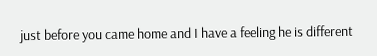just before you came home and I have a feeling he is different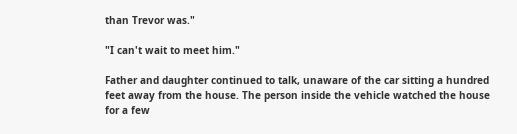than Trevor was."

"I can't wait to meet him."

Father and daughter continued to talk, unaware of the car sitting a hundred feet away from the house. The person inside the vehicle watched the house for a few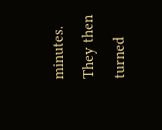minutes. They then turned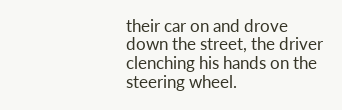their car on and drove down the street, the driver clenching his hands on the steering wheel.